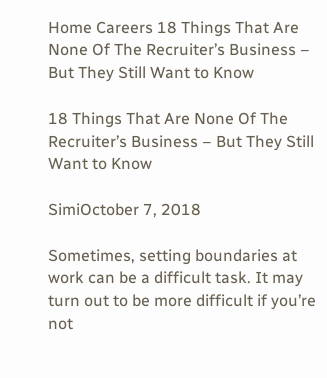Home Careers 18 Things That Are None Of The Recruiter’s Business – But They Still Want to Know

18 Things That Are None Of The Recruiter’s Business – But They Still Want to Know

SimiOctober 7, 2018

Sometimes, setting boundaries at work can be a difficult task. It may turn out to be more difficult if you’re not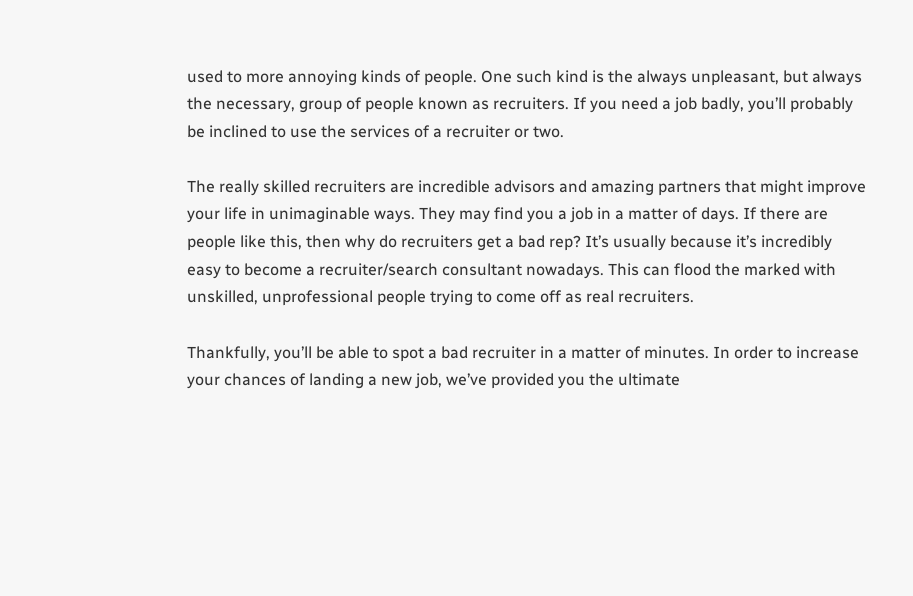used to more annoying kinds of people. One such kind is the always unpleasant, but always the necessary, group of people known as recruiters. If you need a job badly, you’ll probably be inclined to use the services of a recruiter or two.

The really skilled recruiters are incredible advisors and amazing partners that might improve your life in unimaginable ways. They may find you a job in a matter of days. If there are people like this, then why do recruiters get a bad rep? It’s usually because it’s incredibly easy to become a recruiter/search consultant nowadays. This can flood the marked with unskilled, unprofessional people trying to come off as real recruiters.

Thankfully, you’ll be able to spot a bad recruiter in a matter of minutes. In order to increase your chances of landing a new job, we’ve provided you the ultimate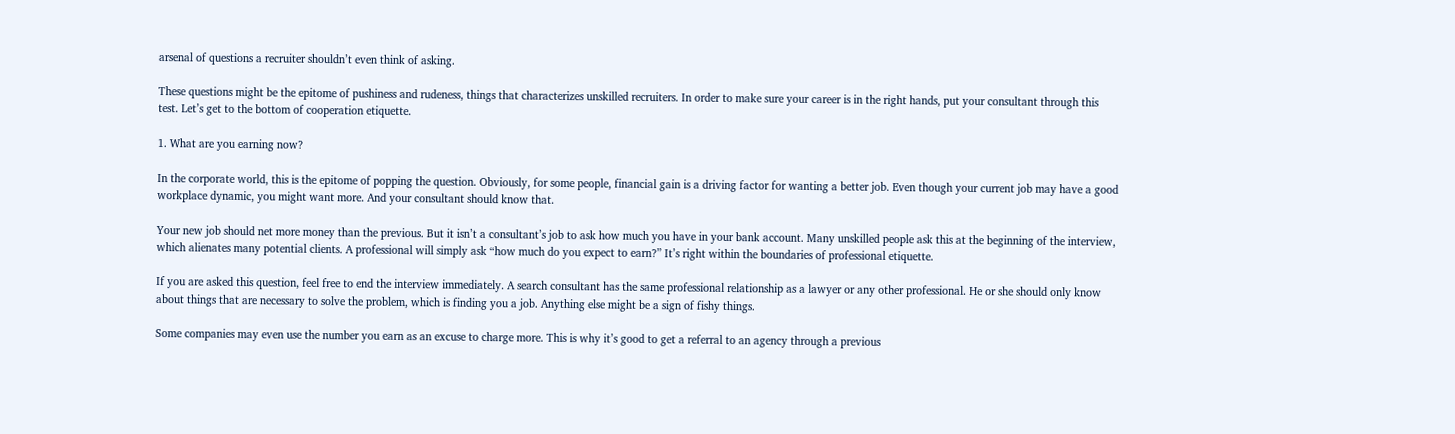arsenal of questions a recruiter shouldn’t even think of asking.

These questions might be the epitome of pushiness and rudeness, things that characterizes unskilled recruiters. In order to make sure your career is in the right hands, put your consultant through this test. Let’s get to the bottom of cooperation etiquette.

1. What are you earning now?

In the corporate world, this is the epitome of popping the question. Obviously, for some people, financial gain is a driving factor for wanting a better job. Even though your current job may have a good workplace dynamic, you might want more. And your consultant should know that.

Your new job should net more money than the previous. But it isn’t a consultant’s job to ask how much you have in your bank account. Many unskilled people ask this at the beginning of the interview, which alienates many potential clients. A professional will simply ask “how much do you expect to earn?” It’s right within the boundaries of professional etiquette.

If you are asked this question, feel free to end the interview immediately. A search consultant has the same professional relationship as a lawyer or any other professional. He or she should only know about things that are necessary to solve the problem, which is finding you a job. Anything else might be a sign of fishy things.

Some companies may even use the number you earn as an excuse to charge more. This is why it’s good to get a referral to an agency through a previous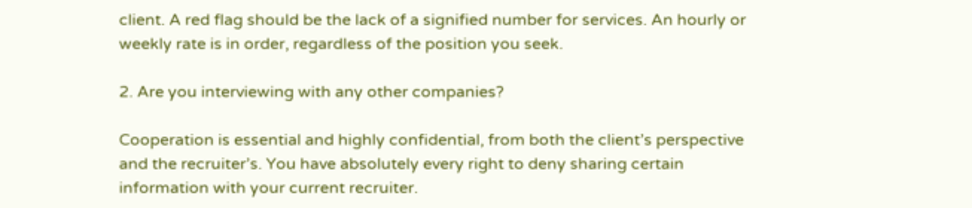client. A red flag should be the lack of a signified number for services. An hourly or weekly rate is in order, regardless of the position you seek.

2. Are you interviewing with any other companies?

Cooperation is essential and highly confidential, from both the client’s perspective and the recruiter’s. You have absolutely every right to deny sharing certain information with your current recruiter.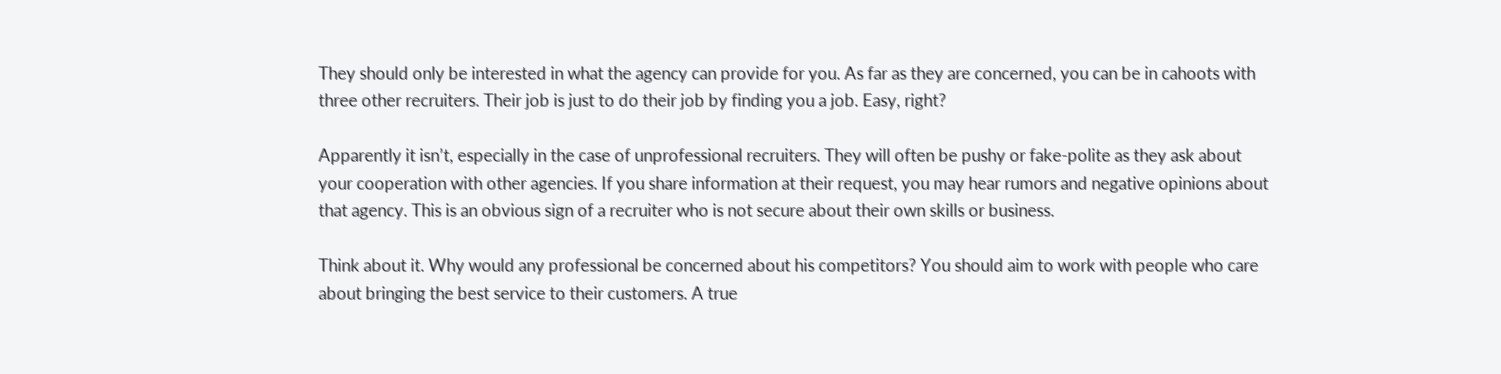They should only be interested in what the agency can provide for you. As far as they are concerned, you can be in cahoots with three other recruiters. Their job is just to do their job by finding you a job. Easy, right?

Apparently it isn’t, especially in the case of unprofessional recruiters. They will often be pushy or fake-polite as they ask about your cooperation with other agencies. If you share information at their request, you may hear rumors and negative opinions about that agency. This is an obvious sign of a recruiter who is not secure about their own skills or business.

Think about it. Why would any professional be concerned about his competitors? You should aim to work with people who care about bringing the best service to their customers. A true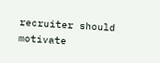recruiter should motivate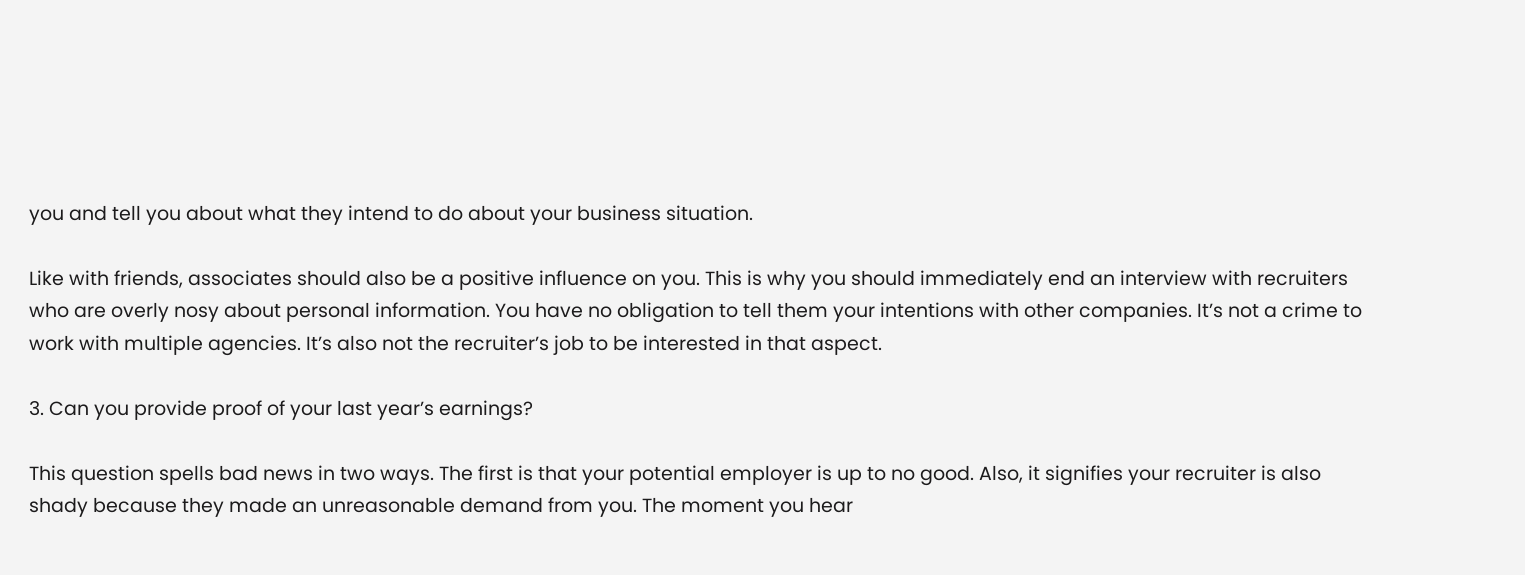you and tell you about what they intend to do about your business situation.

Like with friends, associates should also be a positive influence on you. This is why you should immediately end an interview with recruiters who are overly nosy about personal information. You have no obligation to tell them your intentions with other companies. It’s not a crime to work with multiple agencies. It’s also not the recruiter’s job to be interested in that aspect.

3. Can you provide proof of your last year’s earnings?

This question spells bad news in two ways. The first is that your potential employer is up to no good. Also, it signifies your recruiter is also shady because they made an unreasonable demand from you. The moment you hear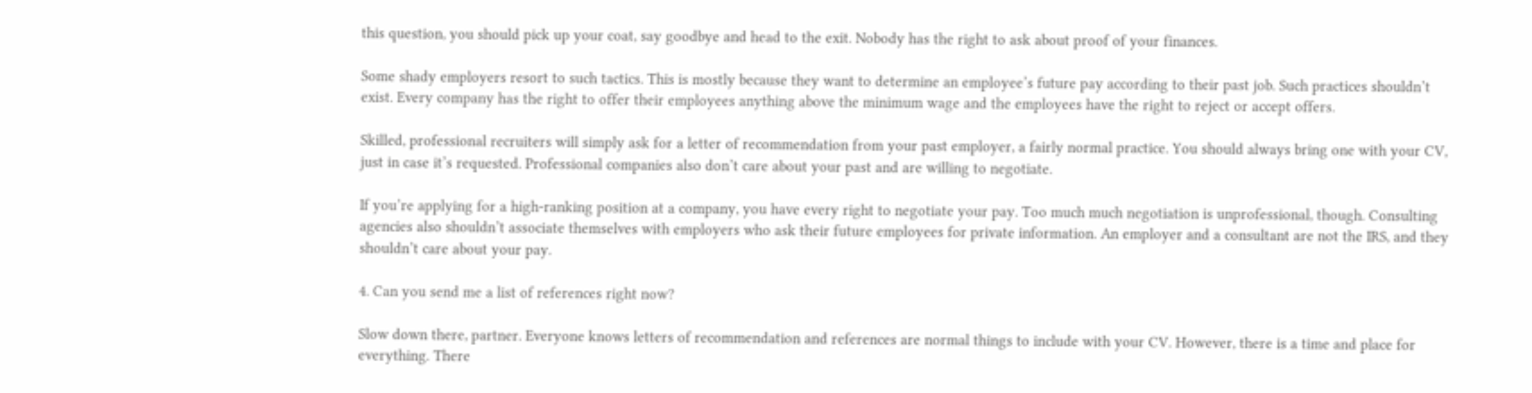this question, you should pick up your coat, say goodbye and head to the exit. Nobody has the right to ask about proof of your finances.

Some shady employers resort to such tactics. This is mostly because they want to determine an employee’s future pay according to their past job. Such practices shouldn’t exist. Every company has the right to offer their employees anything above the minimum wage and the employees have the right to reject or accept offers.

Skilled, professional recruiters will simply ask for a letter of recommendation from your past employer, a fairly normal practice. You should always bring one with your CV, just in case it’s requested. Professional companies also don’t care about your past and are willing to negotiate.

If you’re applying for a high-ranking position at a company, you have every right to negotiate your pay. Too much much negotiation is unprofessional, though. Consulting agencies also shouldn’t associate themselves with employers who ask their future employees for private information. An employer and a consultant are not the IRS, and they shouldn’t care about your pay.

4. Can you send me a list of references right now?

Slow down there, partner. Everyone knows letters of recommendation and references are normal things to include with your CV. However, there is a time and place for everything. There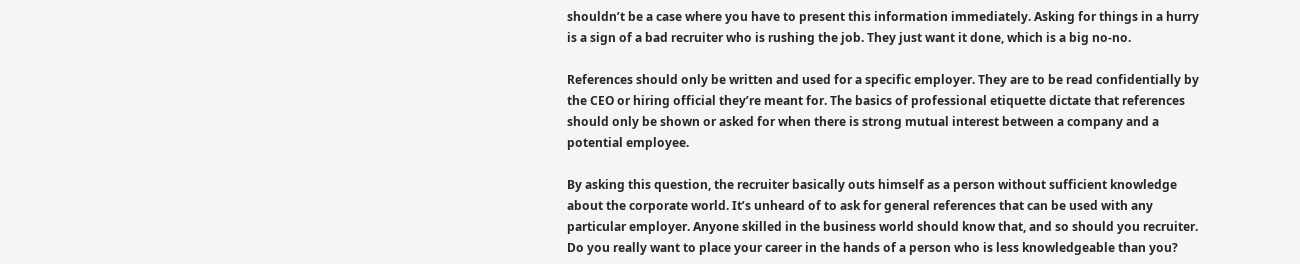shouldn’t be a case where you have to present this information immediately. Asking for things in a hurry is a sign of a bad recruiter who is rushing the job. They just want it done, which is a big no-no.

References should only be written and used for a specific employer. They are to be read confidentially by the CEO or hiring official they’re meant for. The basics of professional etiquette dictate that references should only be shown or asked for when there is strong mutual interest between a company and a potential employee.

By asking this question, the recruiter basically outs himself as a person without sufficient knowledge about the corporate world. It’s unheard of to ask for general references that can be used with any particular employer. Anyone skilled in the business world should know that, and so should you recruiter. Do you really want to place your career in the hands of a person who is less knowledgeable than you?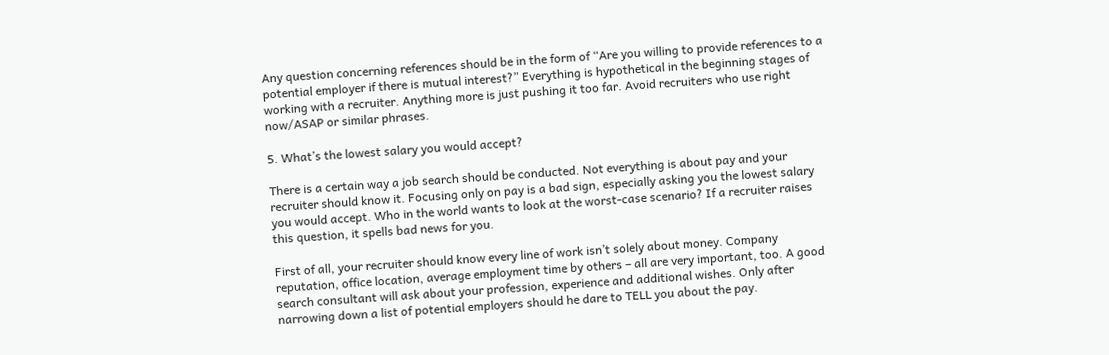Any question concerning references should be in the form of “Are you willing to provide references to a potential employer if there is mutual interest?” Everything is hypothetical in the beginning stages of working with a recruiter. Anything more is just pushing it too far. Avoid recruiters who use right now/ASAP or similar phrases.

5. What’s the lowest salary you would accept?

There is a certain way a job search should be conducted. Not everything is about pay and your recruiter should know it. Focusing only on pay is a bad sign, especially asking you the lowest salary you would accept. Who in the world wants to look at the worst-case scenario? If a recruiter raises this question, it spells bad news for you.

First of all, your recruiter should know every line of work isn’t solely about money. Company reputation, office location, average employment time by others – all are very important, too. A good search consultant will ask about your profession, experience and additional wishes. Only after narrowing down a list of potential employers should he dare to TELL you about the pay.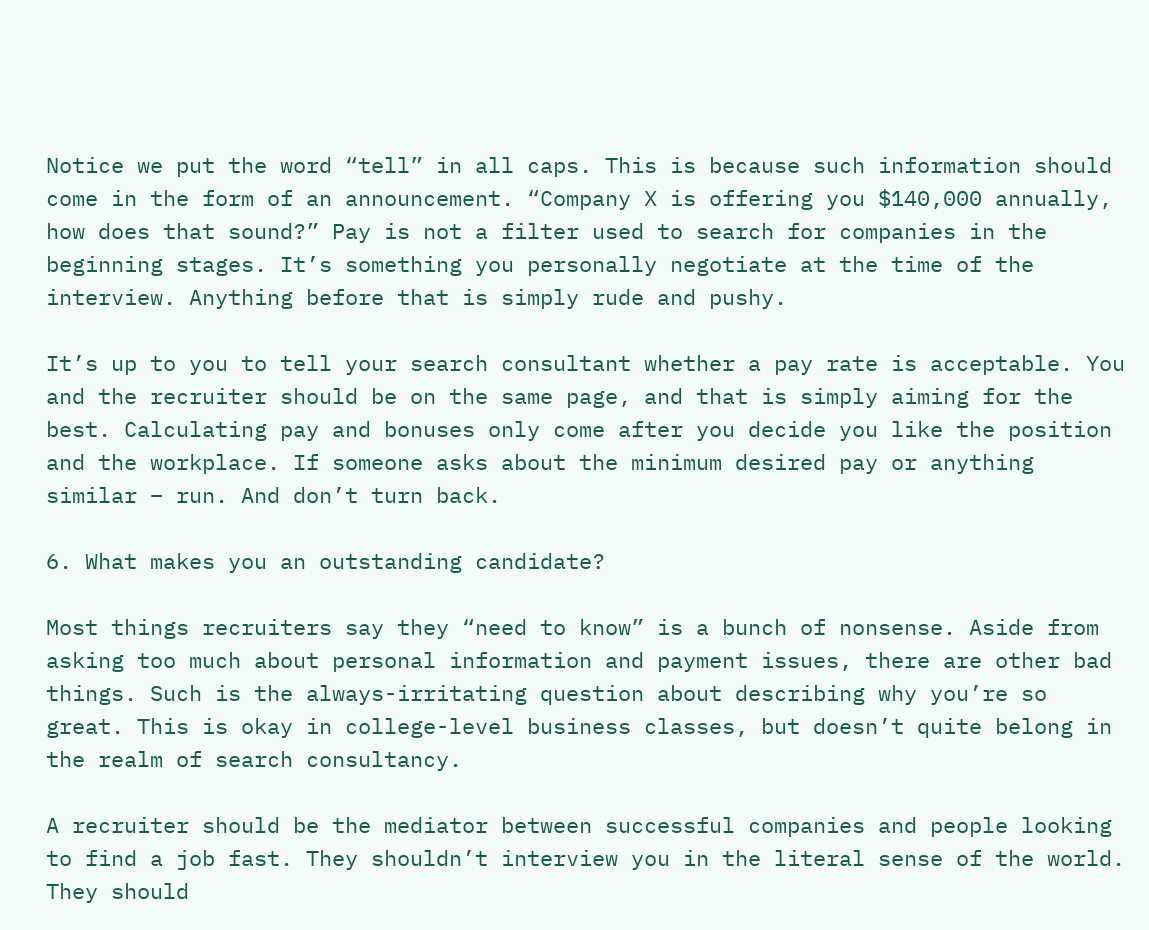Notice we put the word “tell” in all caps. This is because such information should come in the form of an announcement. “Company X is offering you $140,000 annually, how does that sound?” Pay is not a filter used to search for companies in the beginning stages. It’s something you personally negotiate at the time of the interview. Anything before that is simply rude and pushy.

It’s up to you to tell your search consultant whether a pay rate is acceptable. You and the recruiter should be on the same page, and that is simply aiming for the best. Calculating pay and bonuses only come after you decide you like the position and the workplace. If someone asks about the minimum desired pay or anything similar – run. And don’t turn back.

6. What makes you an outstanding candidate?

Most things recruiters say they “need to know” is a bunch of nonsense. Aside from asking too much about personal information and payment issues, there are other bad things. Such is the always-irritating question about describing why you’re so great. This is okay in college-level business classes, but doesn’t quite belong in the realm of search consultancy.

A recruiter should be the mediator between successful companies and people looking to find a job fast. They shouldn’t interview you in the literal sense of the world. They should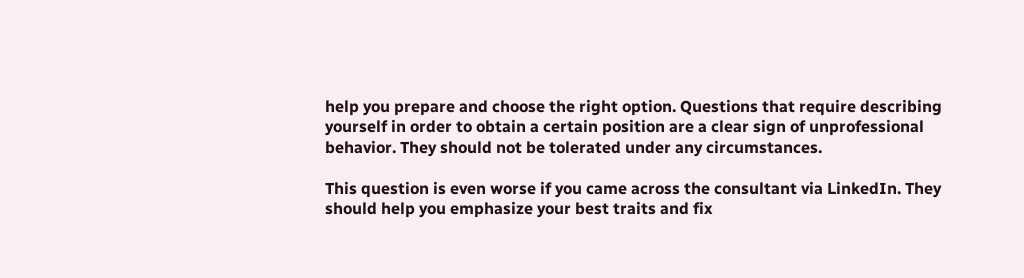help you prepare and choose the right option. Questions that require describing yourself in order to obtain a certain position are a clear sign of unprofessional behavior. They should not be tolerated under any circumstances.

This question is even worse if you came across the consultant via LinkedIn. They should help you emphasize your best traits and fix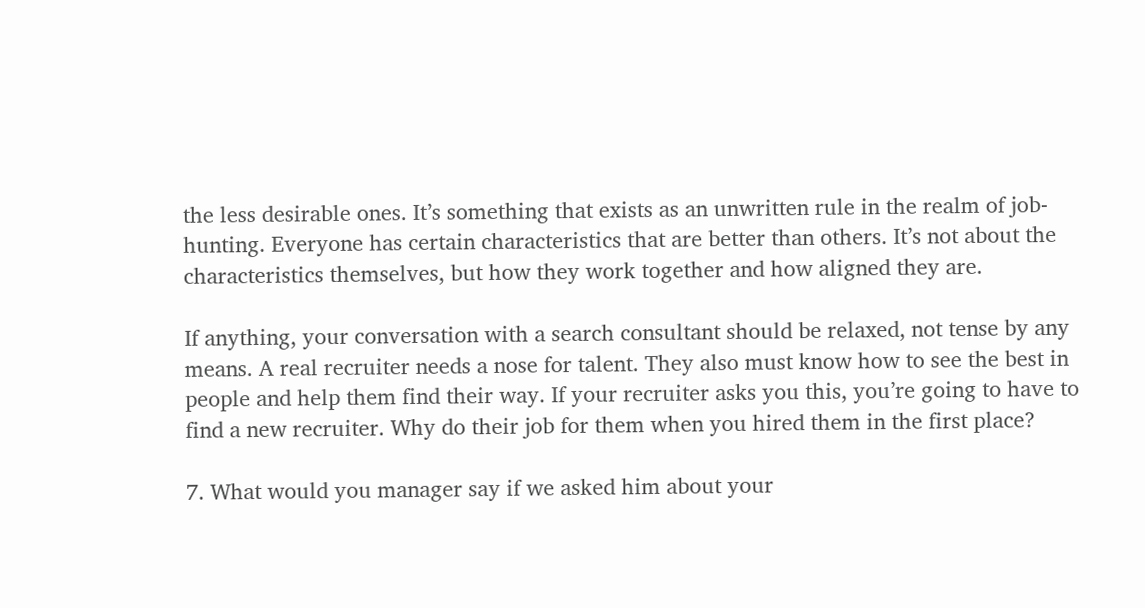the less desirable ones. It’s something that exists as an unwritten rule in the realm of job-hunting. Everyone has certain characteristics that are better than others. It’s not about the characteristics themselves, but how they work together and how aligned they are.

If anything, your conversation with a search consultant should be relaxed, not tense by any means. A real recruiter needs a nose for talent. They also must know how to see the best in people and help them find their way. If your recruiter asks you this, you’re going to have to find a new recruiter. Why do their job for them when you hired them in the first place?

7. What would you manager say if we asked him about your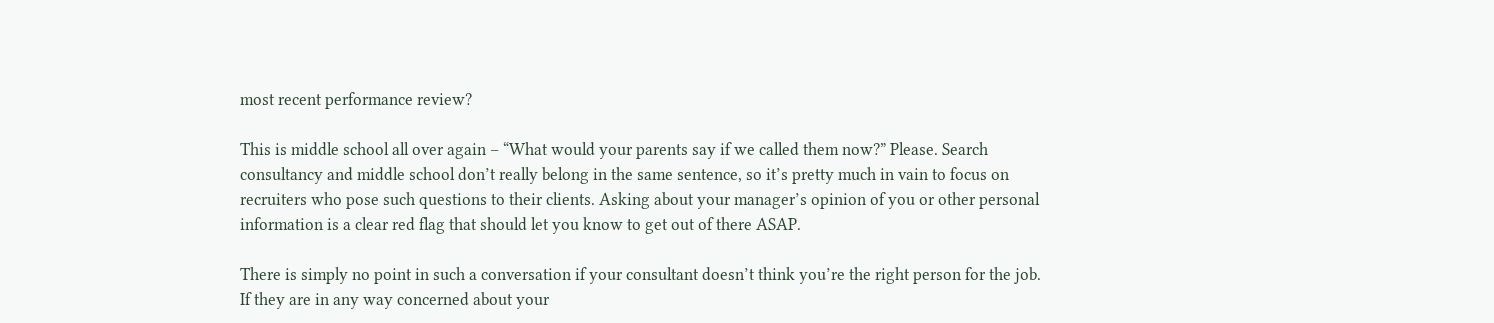most recent performance review?

This is middle school all over again – “What would your parents say if we called them now?” Please. Search consultancy and middle school don’t really belong in the same sentence, so it’s pretty much in vain to focus on recruiters who pose such questions to their clients. Asking about your manager’s opinion of you or other personal information is a clear red flag that should let you know to get out of there ASAP.

There is simply no point in such a conversation if your consultant doesn’t think you’re the right person for the job. If they are in any way concerned about your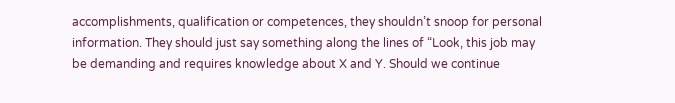accomplishments, qualification or competences, they shouldn’t snoop for personal information. They should just say something along the lines of “Look, this job may be demanding and requires knowledge about X and Y. Should we continue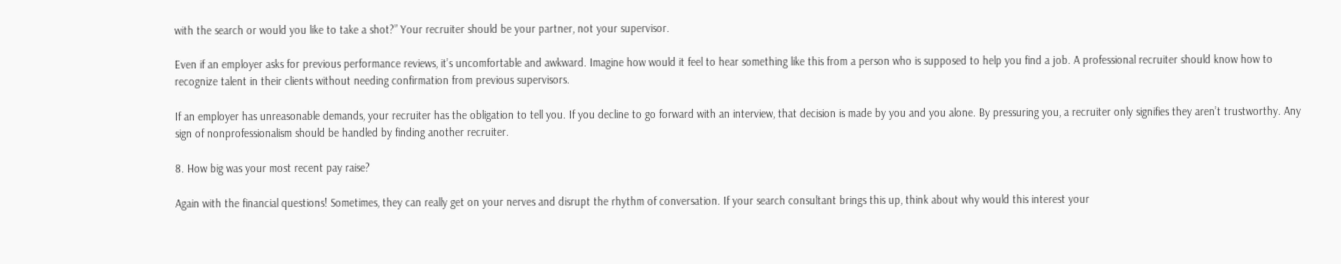with the search or would you like to take a shot?” Your recruiter should be your partner, not your supervisor.

Even if an employer asks for previous performance reviews, it’s uncomfortable and awkward. Imagine how would it feel to hear something like this from a person who is supposed to help you find a job. A professional recruiter should know how to recognize talent in their clients without needing confirmation from previous supervisors.

If an employer has unreasonable demands, your recruiter has the obligation to tell you. If you decline to go forward with an interview, that decision is made by you and you alone. By pressuring you, a recruiter only signifies they aren’t trustworthy. Any sign of nonprofessionalism should be handled by finding another recruiter.

8. How big was your most recent pay raise?

Again with the financial questions! Sometimes, they can really get on your nerves and disrupt the rhythm of conversation. If your search consultant brings this up, think about why would this interest your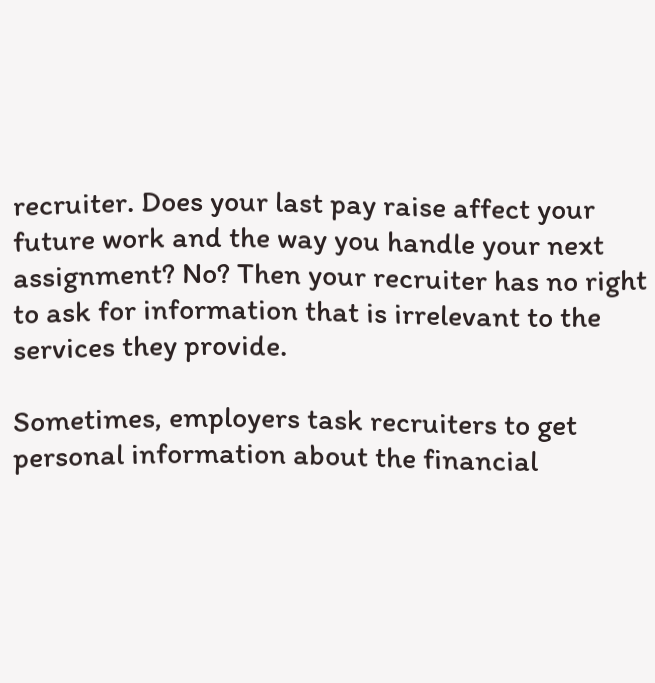recruiter. Does your last pay raise affect your future work and the way you handle your next assignment? No? Then your recruiter has no right to ask for information that is irrelevant to the services they provide.

Sometimes, employers task recruiters to get personal information about the financial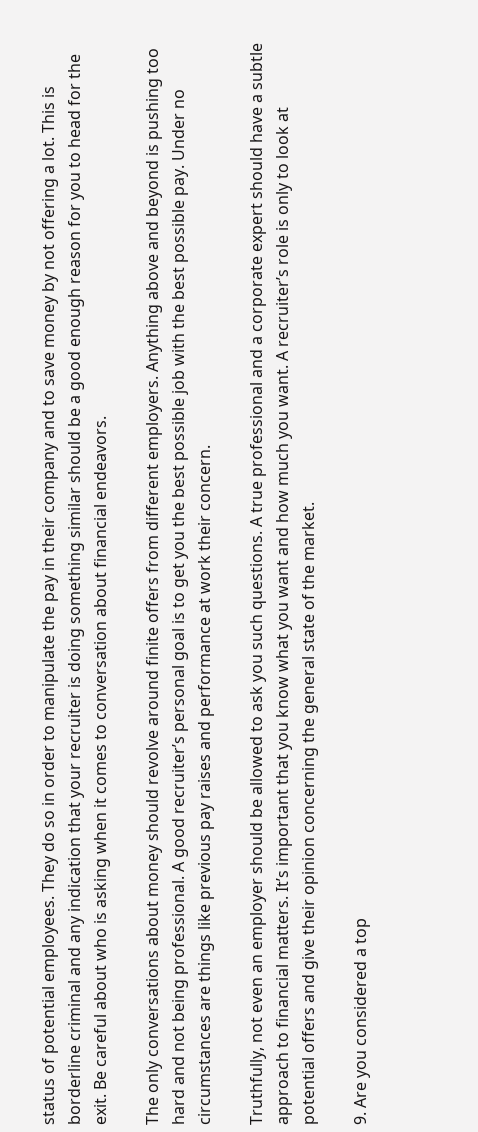status of potential employees. They do so in order to manipulate the pay in their company and to save money by not offering a lot. This is borderline criminal and any indication that your recruiter is doing something similar should be a good enough reason for you to head for the exit. Be careful about who is asking when it comes to conversation about financial endeavors.

The only conversations about money should revolve around finite offers from different employers. Anything above and beyond is pushing too hard and not being professional. A good recruiter’s personal goal is to get you the best possible job with the best possible pay. Under no circumstances are things like previous pay raises and performance at work their concern.

Truthfully, not even an employer should be allowed to ask you such questions. A true professional and a corporate expert should have a subtle approach to financial matters. It’s important that you know what you want and how much you want. A recruiter’s role is only to look at potential offers and give their opinion concerning the general state of the market.

9. Are you considered a top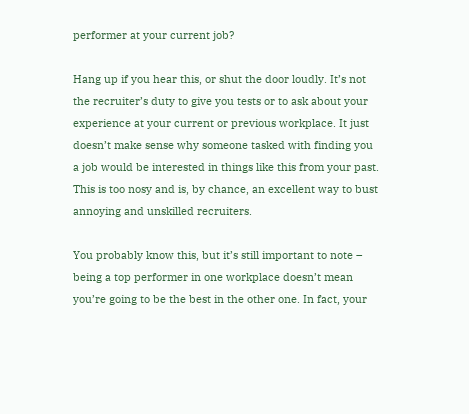performer at your current job?

Hang up if you hear this, or shut the door loudly. It’s not the recruiter’s duty to give you tests or to ask about your experience at your current or previous workplace. It just doesn’t make sense why someone tasked with finding you a job would be interested in things like this from your past. This is too nosy and is, by chance, an excellent way to bust annoying and unskilled recruiters.

You probably know this, but it’s still important to note – being a top performer in one workplace doesn’t mean you’re going to be the best in the other one. In fact, your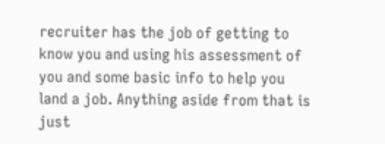recruiter has the job of getting to know you and using his assessment of you and some basic info to help you land a job. Anything aside from that is just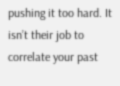pushing it too hard. It isn’t their job to correlate your past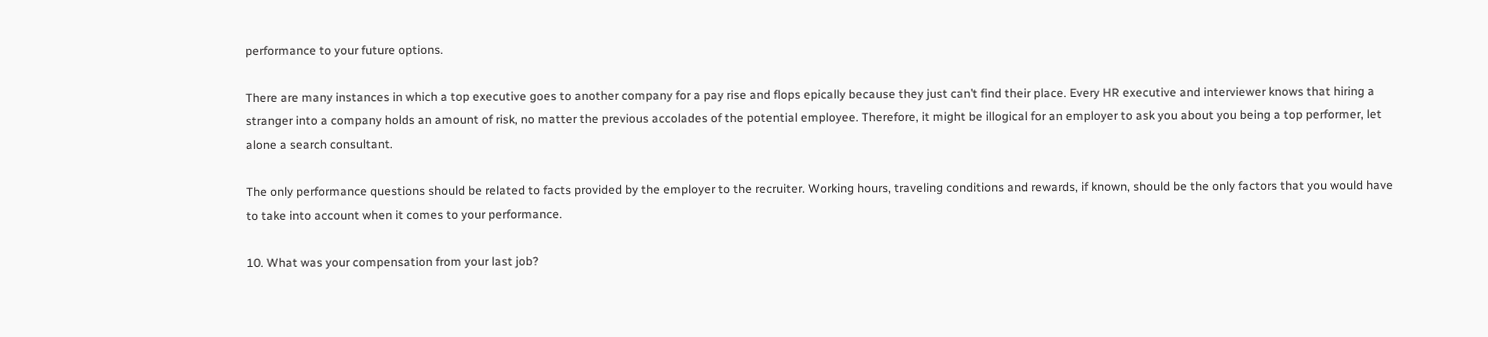performance to your future options.

There are many instances in which a top executive goes to another company for a pay rise and flops epically because they just can’t find their place. Every HR executive and interviewer knows that hiring a stranger into a company holds an amount of risk, no matter the previous accolades of the potential employee. Therefore, it might be illogical for an employer to ask you about you being a top performer, let alone a search consultant.

The only performance questions should be related to facts provided by the employer to the recruiter. Working hours, traveling conditions and rewards, if known, should be the only factors that you would have to take into account when it comes to your performance.

10. What was your compensation from your last job?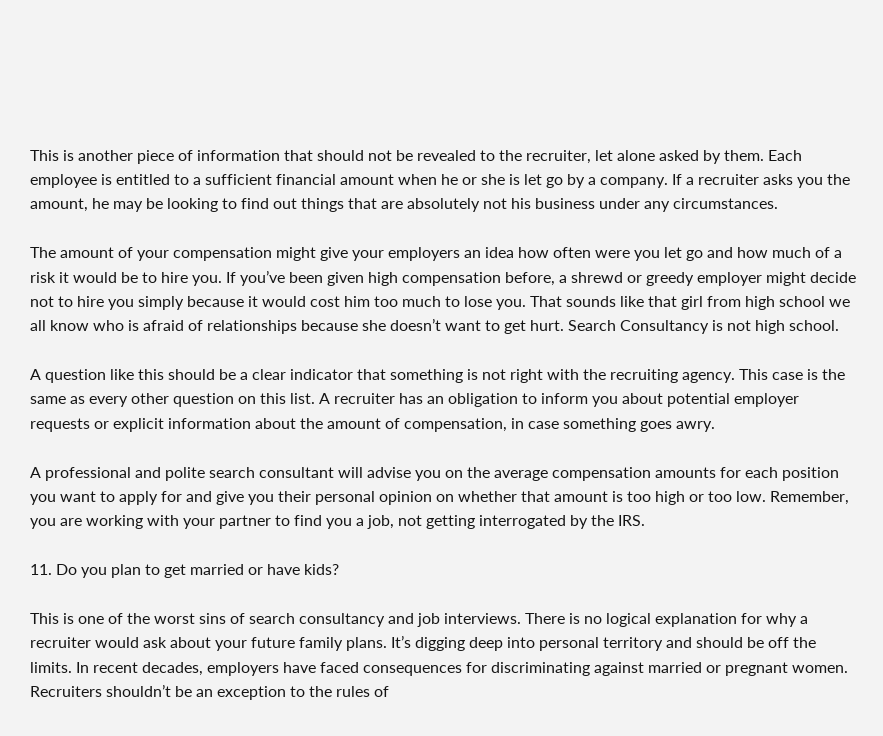This is another piece of information that should not be revealed to the recruiter, let alone asked by them. Each employee is entitled to a sufficient financial amount when he or she is let go by a company. If a recruiter asks you the amount, he may be looking to find out things that are absolutely not his business under any circumstances.

The amount of your compensation might give your employers an idea how often were you let go and how much of a risk it would be to hire you. If you’ve been given high compensation before, a shrewd or greedy employer might decide not to hire you simply because it would cost him too much to lose you. That sounds like that girl from high school we all know who is afraid of relationships because she doesn’t want to get hurt. Search Consultancy is not high school.

A question like this should be a clear indicator that something is not right with the recruiting agency. This case is the same as every other question on this list. A recruiter has an obligation to inform you about potential employer requests or explicit information about the amount of compensation, in case something goes awry.

A professional and polite search consultant will advise you on the average compensation amounts for each position you want to apply for and give you their personal opinion on whether that amount is too high or too low. Remember, you are working with your partner to find you a job, not getting interrogated by the IRS.

11. Do you plan to get married or have kids?

This is one of the worst sins of search consultancy and job interviews. There is no logical explanation for why a recruiter would ask about your future family plans. It’s digging deep into personal territory and should be off the limits. In recent decades, employers have faced consequences for discriminating against married or pregnant women. Recruiters shouldn’t be an exception to the rules of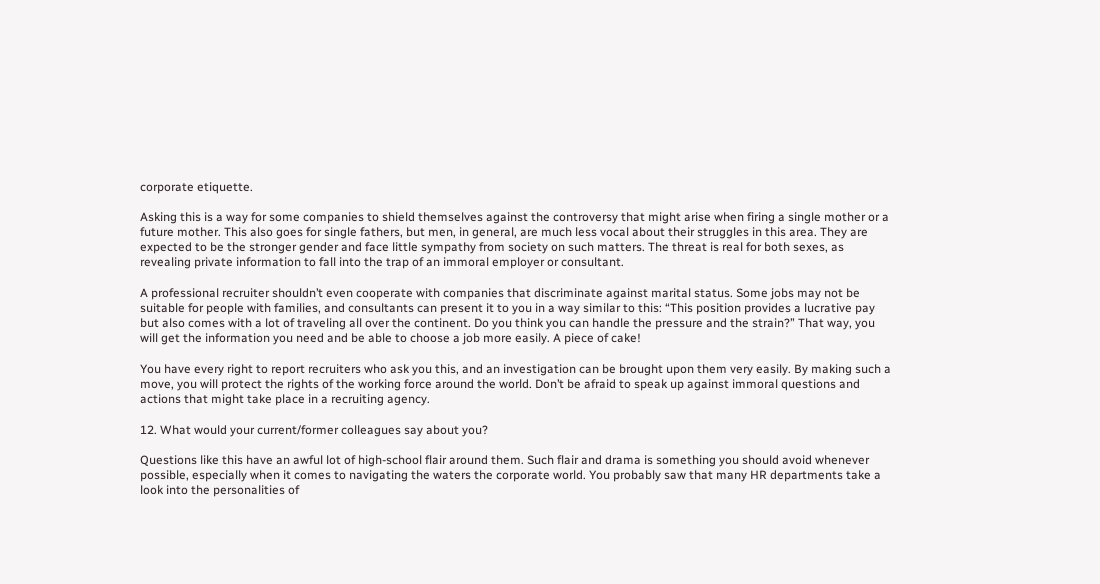corporate etiquette.

Asking this is a way for some companies to shield themselves against the controversy that might arise when firing a single mother or a future mother. This also goes for single fathers, but men, in general, are much less vocal about their struggles in this area. They are expected to be the stronger gender and face little sympathy from society on such matters. The threat is real for both sexes, as revealing private information to fall into the trap of an immoral employer or consultant.

A professional recruiter shouldn’t even cooperate with companies that discriminate against marital status. Some jobs may not be suitable for people with families, and consultants can present it to you in a way similar to this: “This position provides a lucrative pay but also comes with a lot of traveling all over the continent. Do you think you can handle the pressure and the strain?” That way, you will get the information you need and be able to choose a job more easily. A piece of cake!

You have every right to report recruiters who ask you this, and an investigation can be brought upon them very easily. By making such a move, you will protect the rights of the working force around the world. Don’t be afraid to speak up against immoral questions and actions that might take place in a recruiting agency.

12. What would your current/former colleagues say about you?

Questions like this have an awful lot of high-school flair around them. Such flair and drama is something you should avoid whenever possible, especially when it comes to navigating the waters the corporate world. You probably saw that many HR departments take a look into the personalities of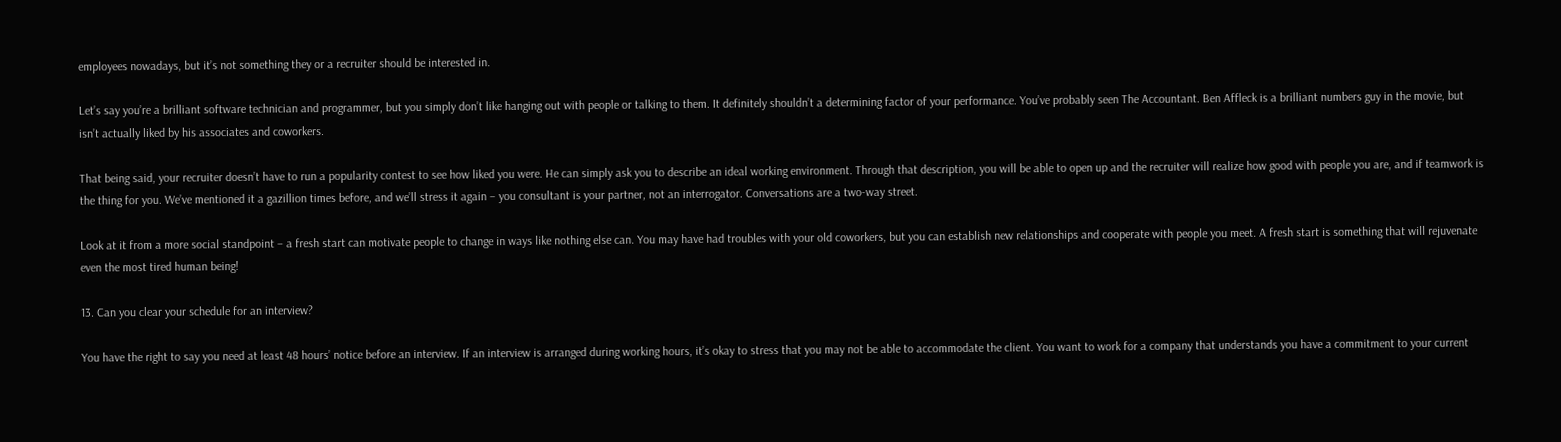employees nowadays, but it’s not something they or a recruiter should be interested in.

Let’s say you’re a brilliant software technician and programmer, but you simply don’t like hanging out with people or talking to them. It definitely shouldn’t a determining factor of your performance. You’ve probably seen The Accountant. Ben Affleck is a brilliant numbers guy in the movie, but isn’t actually liked by his associates and coworkers.

That being said, your recruiter doesn’t have to run a popularity contest to see how liked you were. He can simply ask you to describe an ideal working environment. Through that description, you will be able to open up and the recruiter will realize how good with people you are, and if teamwork is the thing for you. We’ve mentioned it a gazillion times before, and we’ll stress it again – you consultant is your partner, not an interrogator. Conversations are a two-way street.

Look at it from a more social standpoint – a fresh start can motivate people to change in ways like nothing else can. You may have had troubles with your old coworkers, but you can establish new relationships and cooperate with people you meet. A fresh start is something that will rejuvenate even the most tired human being!

13. Can you clear your schedule for an interview?

You have the right to say you need at least 48 hours’ notice before an interview. If an interview is arranged during working hours, it’s okay to stress that you may not be able to accommodate the client. You want to work for a company that understands you have a commitment to your current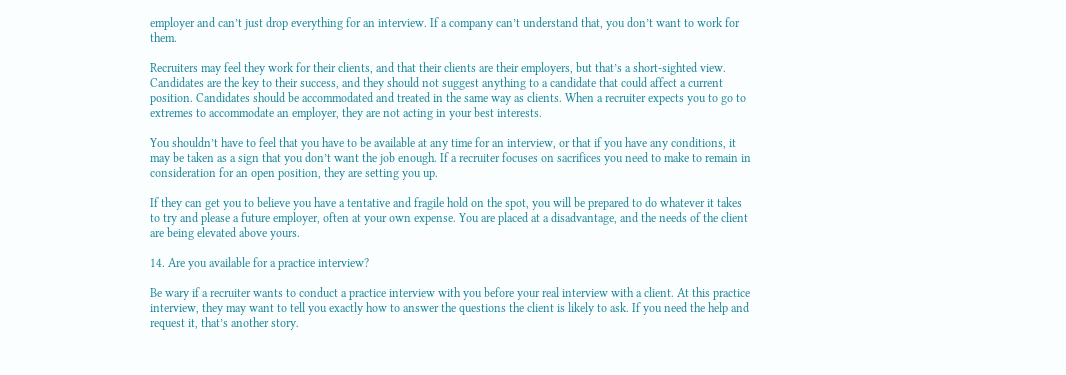employer and can’t just drop everything for an interview. If a company can’t understand that, you don’t want to work for them.

Recruiters may feel they work for their clients, and that their clients are their employers, but that’s a short-sighted view. Candidates are the key to their success, and they should not suggest anything to a candidate that could affect a current position. Candidates should be accommodated and treated in the same way as clients. When a recruiter expects you to go to extremes to accommodate an employer, they are not acting in your best interests.

You shouldn’t have to feel that you have to be available at any time for an interview, or that if you have any conditions, it may be taken as a sign that you don’t want the job enough. If a recruiter focuses on sacrifices you need to make to remain in consideration for an open position, they are setting you up.

If they can get you to believe you have a tentative and fragile hold on the spot, you will be prepared to do whatever it takes to try and please a future employer, often at your own expense. You are placed at a disadvantage, and the needs of the client are being elevated above yours.

14. Are you available for a practice interview?

Be wary if a recruiter wants to conduct a practice interview with you before your real interview with a client. At this practice interview, they may want to tell you exactly how to answer the questions the client is likely to ask. If you need the help and request it, that’s another story.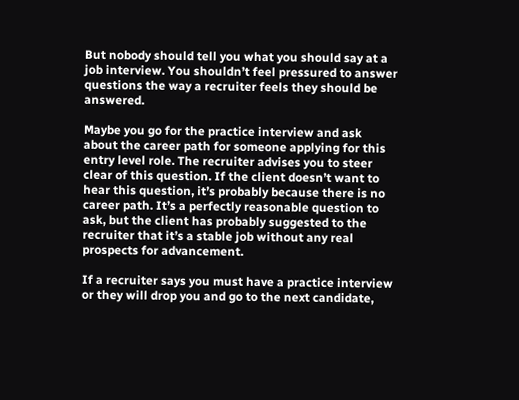But nobody should tell you what you should say at a job interview. You shouldn’t feel pressured to answer questions the way a recruiter feels they should be answered.

Maybe you go for the practice interview and ask about the career path for someone applying for this entry level role. The recruiter advises you to steer clear of this question. If the client doesn’t want to hear this question, it’s probably because there is no career path. It’s a perfectly reasonable question to ask, but the client has probably suggested to the recruiter that it’s a stable job without any real prospects for advancement.

If a recruiter says you must have a practice interview or they will drop you and go to the next candidate,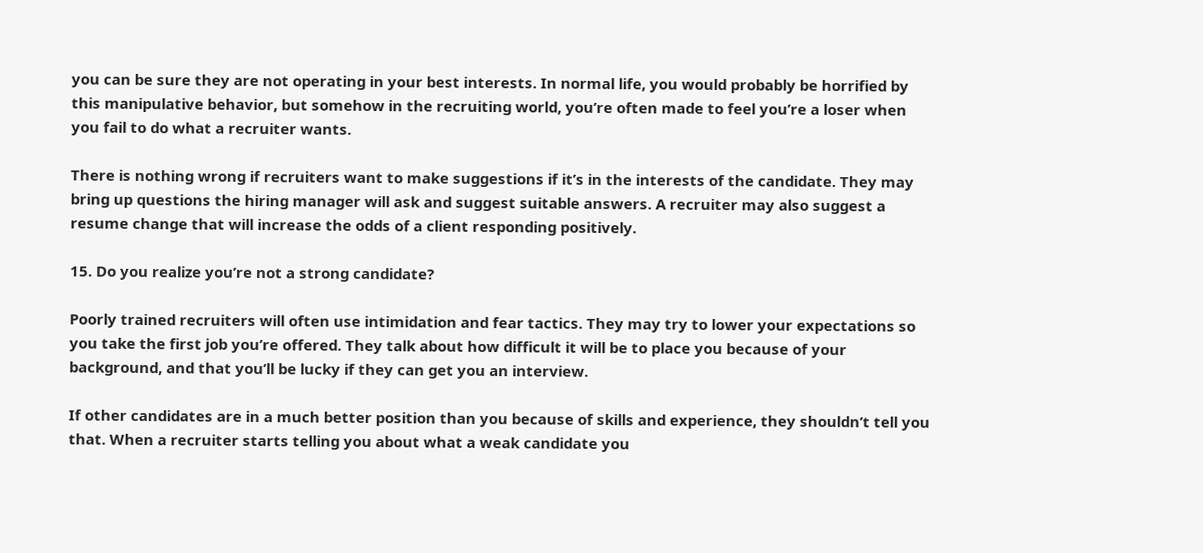you can be sure they are not operating in your best interests. In normal life, you would probably be horrified by this manipulative behavior, but somehow in the recruiting world, you’re often made to feel you’re a loser when you fail to do what a recruiter wants.

There is nothing wrong if recruiters want to make suggestions if it’s in the interests of the candidate. They may bring up questions the hiring manager will ask and suggest suitable answers. A recruiter may also suggest a resume change that will increase the odds of a client responding positively.

15. Do you realize you’re not a strong candidate?

Poorly trained recruiters will often use intimidation and fear tactics. They may try to lower your expectations so you take the first job you’re offered. They talk about how difficult it will be to place you because of your background, and that you’ll be lucky if they can get you an interview.

If other candidates are in a much better position than you because of skills and experience, they shouldn’t tell you that. When a recruiter starts telling you about what a weak candidate you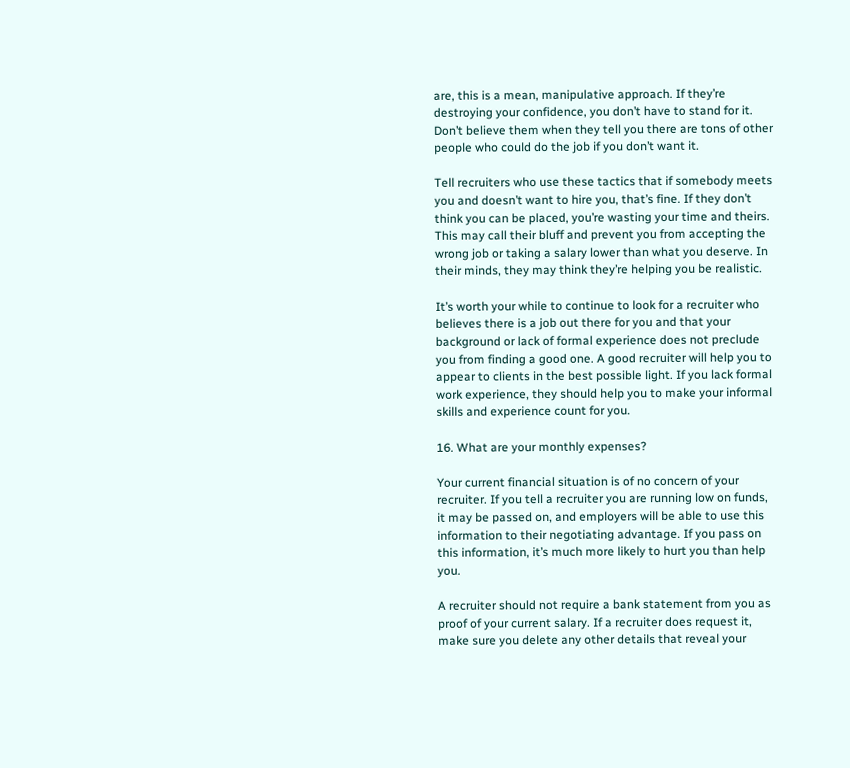are, this is a mean, manipulative approach. If they’re destroying your confidence, you don’t have to stand for it. Don’t believe them when they tell you there are tons of other people who could do the job if you don’t want it.

Tell recruiters who use these tactics that if somebody meets you and doesn’t want to hire you, that’s fine. If they don’t think you can be placed, you’re wasting your time and theirs. This may call their bluff and prevent you from accepting the wrong job or taking a salary lower than what you deserve. In their minds, they may think they’re helping you be realistic.

It’s worth your while to continue to look for a recruiter who believes there is a job out there for you and that your background or lack of formal experience does not preclude you from finding a good one. A good recruiter will help you to appear to clients in the best possible light. If you lack formal work experience, they should help you to make your informal skills and experience count for you.

16. What are your monthly expenses?

Your current financial situation is of no concern of your recruiter. If you tell a recruiter you are running low on funds, it may be passed on, and employers will be able to use this information to their negotiating advantage. If you pass on this information, it’s much more likely to hurt you than help you.

A recruiter should not require a bank statement from you as proof of your current salary. If a recruiter does request it, make sure you delete any other details that reveal your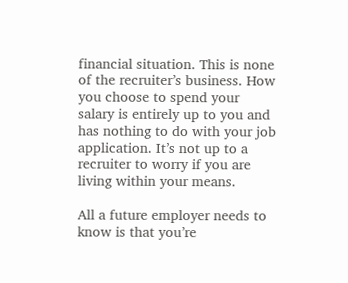financial situation. This is none of the recruiter’s business. How you choose to spend your salary is entirely up to you and has nothing to do with your job application. It’s not up to a recruiter to worry if you are living within your means.

All a future employer needs to know is that you’re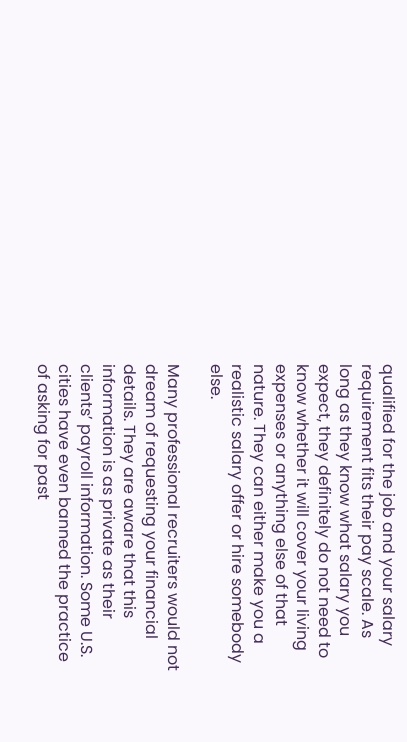qualified for the job and your salary requirement fits their pay scale. As long as they know what salary you expect, they definitely do not need to know whether it will cover your living expenses or anything else of that nature. They can either make you a realistic salary offer or hire somebody else.

Many professional recruiters would not dream of requesting your financial details. They are aware that this information is as private as their clients’ payroll information. Some U.S. cities have even banned the practice of asking for past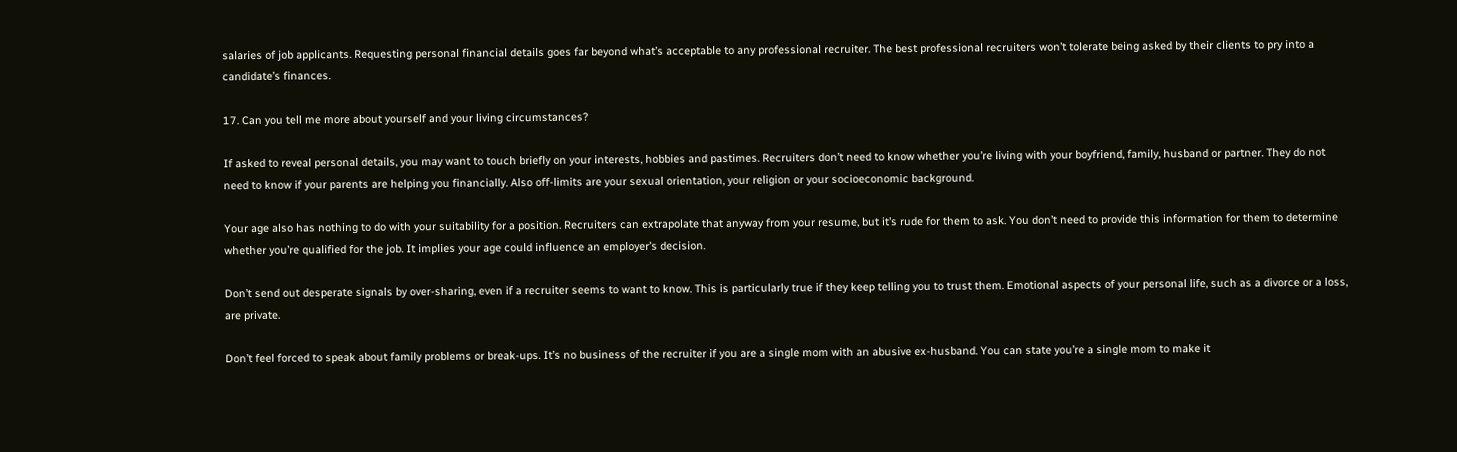salaries of job applicants. Requesting personal financial details goes far beyond what’s acceptable to any professional recruiter. The best professional recruiters won’t tolerate being asked by their clients to pry into a candidate’s finances.

17. Can you tell me more about yourself and your living circumstances?

If asked to reveal personal details, you may want to touch briefly on your interests, hobbies and pastimes. Recruiters don’t need to know whether you’re living with your boyfriend, family, husband or partner. They do not need to know if your parents are helping you financially. Also off-limits are your sexual orientation, your religion or your socioeconomic background.

Your age also has nothing to do with your suitability for a position. Recruiters can extrapolate that anyway from your resume, but it’s rude for them to ask. You don’t need to provide this information for them to determine whether you’re qualified for the job. It implies your age could influence an employer’s decision.

Don’t send out desperate signals by over-sharing, even if a recruiter seems to want to know. This is particularly true if they keep telling you to trust them. Emotional aspects of your personal life, such as a divorce or a loss, are private.

Don’t feel forced to speak about family problems or break-ups. It’s no business of the recruiter if you are a single mom with an abusive ex-husband. You can state you’re a single mom to make it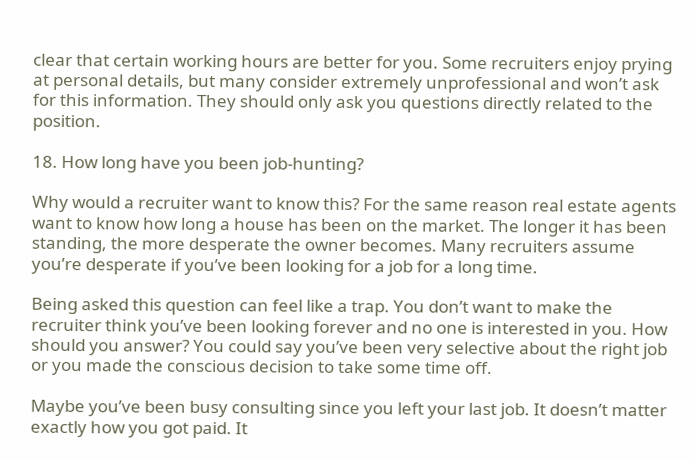clear that certain working hours are better for you. Some recruiters enjoy prying at personal details, but many consider extremely unprofessional and won’t ask for this information. They should only ask you questions directly related to the position.

18. How long have you been job-hunting?

Why would a recruiter want to know this? For the same reason real estate agents want to know how long a house has been on the market. The longer it has been standing, the more desperate the owner becomes. Many recruiters assume you’re desperate if you’ve been looking for a job for a long time.

Being asked this question can feel like a trap. You don’t want to make the recruiter think you’ve been looking forever and no one is interested in you. How should you answer? You could say you’ve been very selective about the right job or you made the conscious decision to take some time off.

Maybe you’ve been busy consulting since you left your last job. It doesn’t matter exactly how you got paid. It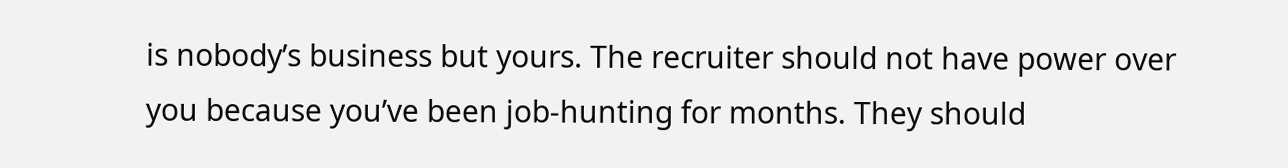is nobody’s business but yours. The recruiter should not have power over you because you’ve been job-hunting for months. They should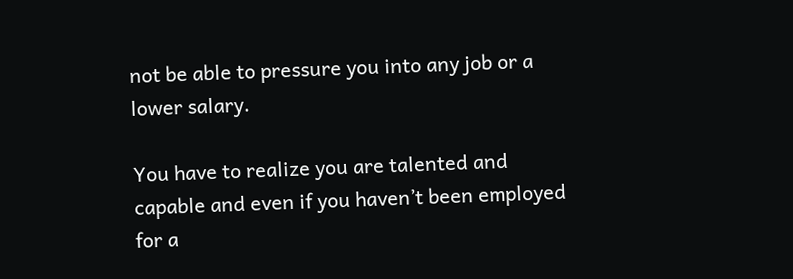not be able to pressure you into any job or a lower salary.

You have to realize you are talented and capable and even if you haven’t been employed for a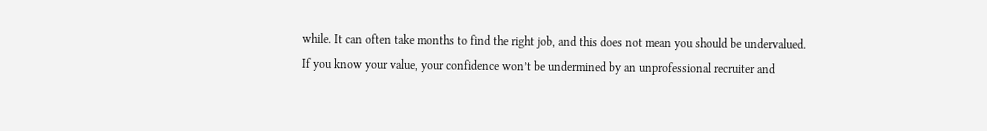while. It can often take months to find the right job, and this does not mean you should be undervalued. If you know your value, your confidence won’t be undermined by an unprofessional recruiter and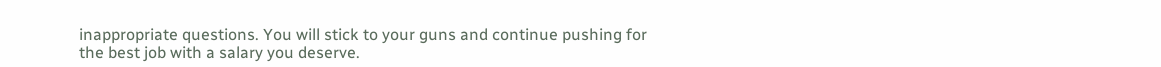inappropriate questions. You will stick to your guns and continue pushing for the best job with a salary you deserve.